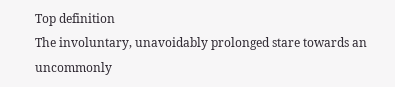Top definition
The involuntary, unavoidably prolonged stare towards an uncommonly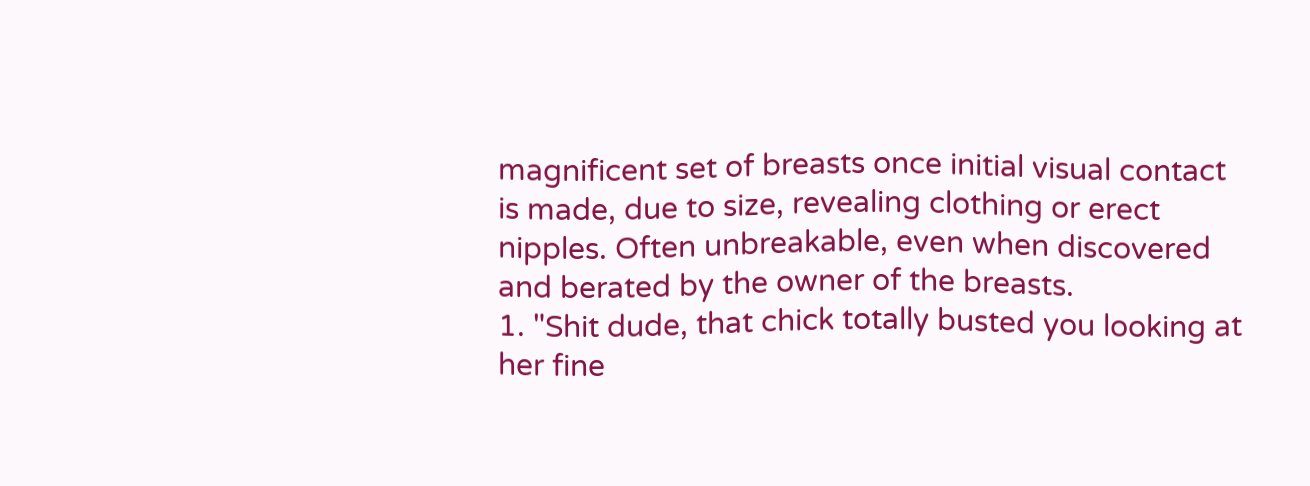magnificent set of breasts once initial visual contact is made, due to size, revealing clothing or erect nipples. Often unbreakable, even when discovered and berated by the owner of the breasts.
1. "Shit dude, that chick totally busted you looking at her fine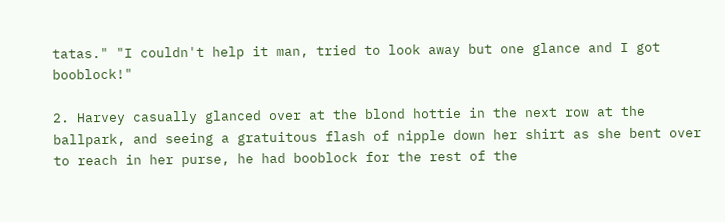tatas." "I couldn't help it man, tried to look away but one glance and I got booblock!"

2. Harvey casually glanced over at the blond hottie in the next row at the ballpark, and seeing a gratuitous flash of nipple down her shirt as she bent over to reach in her purse, he had booblock for the rest of the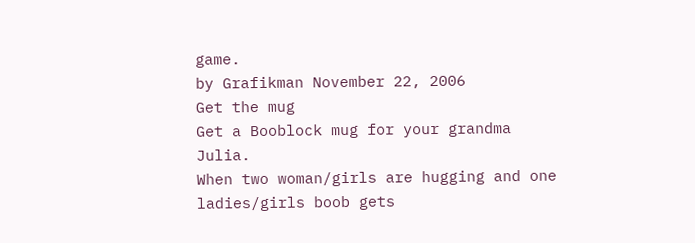game.
by Grafikman November 22, 2006
Get the mug
Get a Booblock mug for your grandma Julia.
When two woman/girls are hugging and one ladies/girls boob gets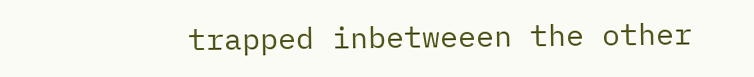trapped inbetweeen the other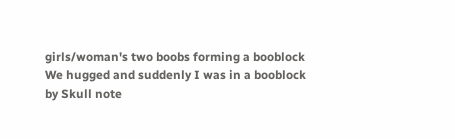girls/woman's two boobs forming a booblock
We hugged and suddenly I was in a booblock
by Skull note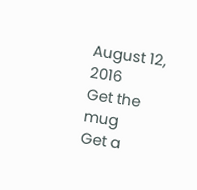August 12, 2016
Get the mug
Get a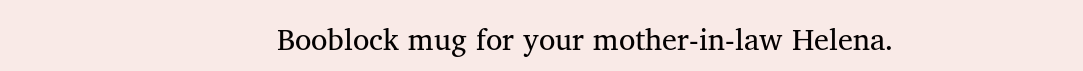Booblock mug for your mother-in-law Helena.